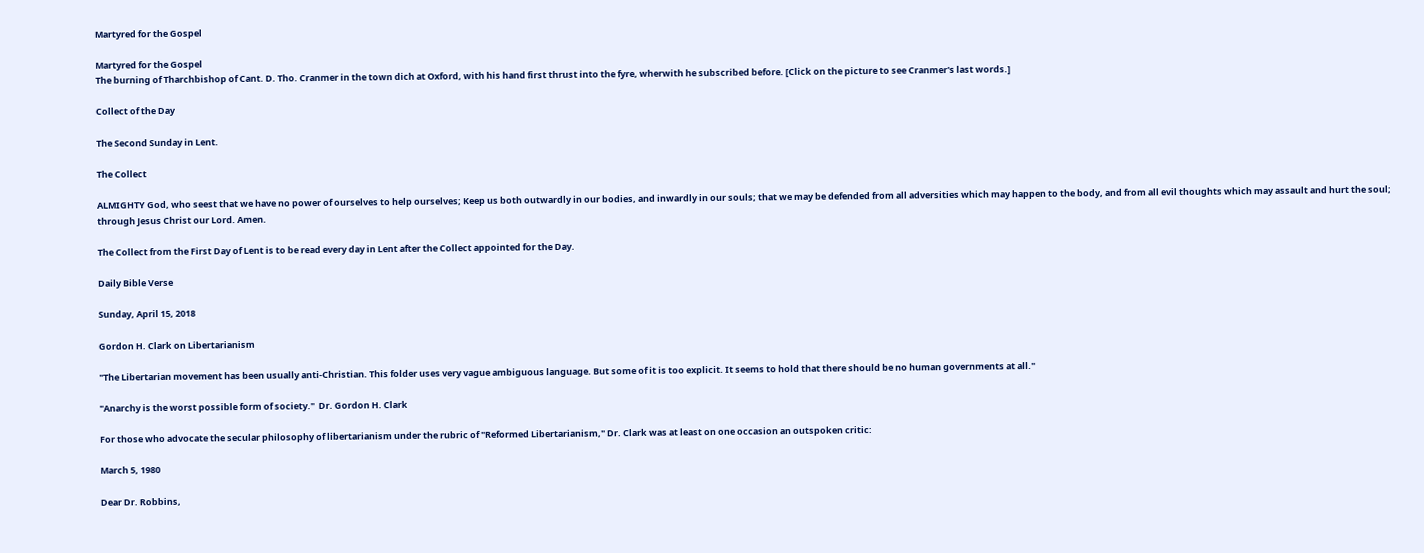Martyred for the Gospel

Martyred for the Gospel
The burning of Tharchbishop of Cant. D. Tho. Cranmer in the town dich at Oxford, with his hand first thrust into the fyre, wherwith he subscribed before. [Click on the picture to see Cranmer's last words.]

Collect of the Day

The Second Sunday in Lent.

The Collect

ALMIGHTY God, who seest that we have no power of ourselves to help ourselves; Keep us both outwardly in our bodies, and inwardly in our souls; that we may be defended from all adversities which may happen to the body, and from all evil thoughts which may assault and hurt the soul; through Jesus Christ our Lord. Amen.

The Collect from the First Day of Lent is to be read every day in Lent after the Collect appointed for the Day.

Daily Bible Verse

Sunday, April 15, 2018

Gordon H. Clark on Libertarianism

"The Libertarian movement has been usually anti-Christian. This folder uses very vague ambiguous language. But some of it is too explicit. It seems to hold that there should be no human governments at all."

"Anarchy is the worst possible form of society."  Dr. Gordon H. Clark

For those who advocate the secular philosophy of libertarianism under the rubric of "Reformed Libertarianism," Dr. Clark was at least on one occasion an outspoken critic:

March 5, 1980

Dear Dr. Robbins,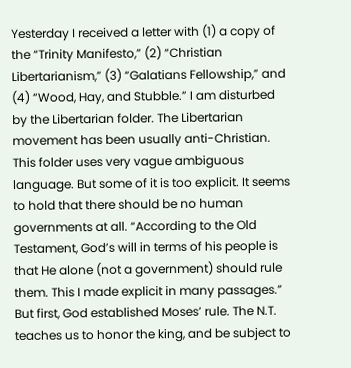Yesterday I received a letter with (1) a copy of the “Trinity Manifesto,” (2) “Christian Libertarianism,” (3) “Galatians Fellowship,” and (4) “Wood, Hay, and Stubble.” I am disturbed by the Libertarian folder. The Libertarian movement has been usually anti-Christian. This folder uses very vague ambiguous language. But some of it is too explicit. It seems to hold that there should be no human governments at all. “According to the Old Testament, God’s will in terms of his people is that He alone (not a government) should rule them. This I made explicit in many passages.” But first, God established Moses’ rule. The N.T. teaches us to honor the king, and be subject to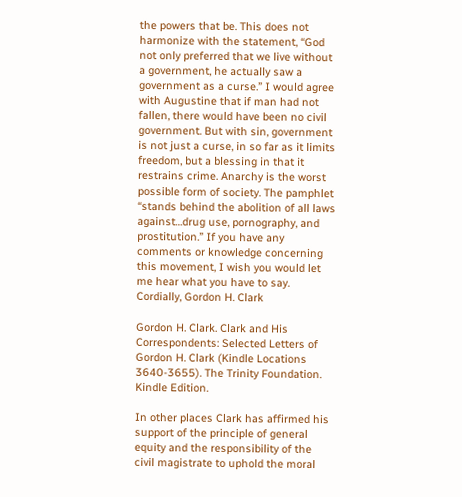the powers that be. This does not harmonize with the statement, “God not only preferred that we live without a government, he actually saw a government as a curse.” I would agree with Augustine that if man had not fallen, there would have been no civil government. But with sin, government is not just a curse, in so far as it limits freedom, but a blessing in that it restrains crime. Anarchy is the worst possible form of society. The pamphlet “stands behind the abolition of all laws against…drug use, pornography, and prostitution.” If you have any comments or knowledge concerning this movement, I wish you would let me hear what you have to say.
Cordially, Gordon H. Clark

Gordon H. Clark. Clark and His Correspondents: Selected Letters of Gordon H. Clark (Kindle Locations 3640-3655). The Trinity Foundation. Kindle Edition.

In other places Clark has affirmed his support of the principle of general equity and the responsibility of the civil magistrate to uphold the moral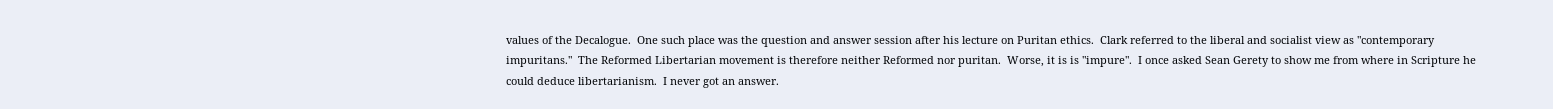values of the Decalogue.  One such place was the question and answer session after his lecture on Puritan ethics.  Clark referred to the liberal and socialist view as "contemporary impuritans."  The Reformed Libertarian movement is therefore neither Reformed nor puritan.  Worse, it is is "impure".  I once asked Sean Gerety to show me from where in Scripture he could deduce libertarianism.  I never got an answer.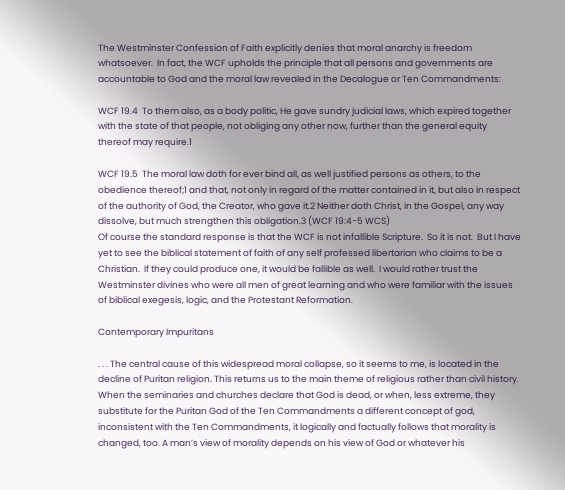The Westminster Confession of Faith explicitly denies that moral anarchy is freedom whatsoever.  In fact, the WCF upholds the principle that all persons and governments are accountable to God and the moral law revealed in the Decalogue or Ten Commandments:

WCF 19.4  To them also, as a body politic, He gave sundry judicial laws, which expired together with the state of that people, not obliging any other now, further than the general equity thereof may require.1

WCF 19.5  The moral law doth for ever bind all, as well justified persons as others, to the obedience thereof;1 and that, not only in regard of the matter contained in it, but also in respect of the authority of God, the Creator, who gave it.2 Neither doth Christ, in the Gospel, any way dissolve, but much strengthen this obligation.3 (WCF 19:4-5 WCS)
Of course the standard response is that the WCF is not infallible Scripture.  So it is not.  But I have yet to see the biblical statement of faith of any self professed libertarian who claims to be a Christian.  If they could produce one, it would be fallible as well.  I would rather trust the Westminster divines who were all men of great learning and who were familiar with the issues of biblical exegesis, logic, and the Protestant Reformation.

Contemporary Impuritans

. . . The central cause of this widespread moral collapse, so it seems to me, is located in the decline of Puritan religion. This returns us to the main theme of religious rather than civil history. When the seminaries and churches declare that God is dead, or when, less extreme, they substitute for the Puritan God of the Ten Commandments a different concept of god, inconsistent with the Ten Commandments, it logically and factually follows that morality is changed, too. A man’s view of morality depends on his view of God or whatever his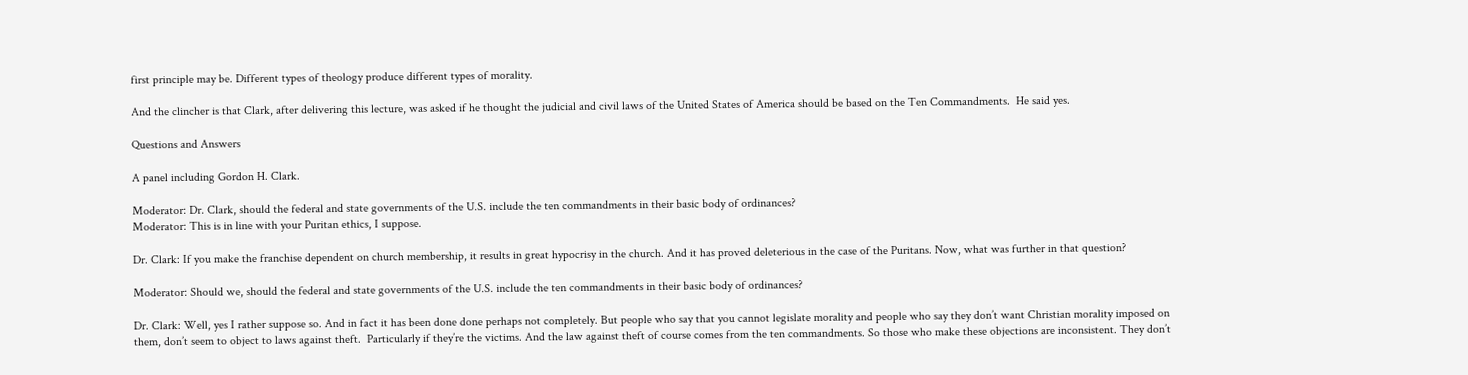first principle may be. Different types of theology produce different types of morality.

And the clincher is that Clark, after delivering this lecture, was asked if he thought the judicial and civil laws of the United States of America should be based on the Ten Commandments.  He said yes.

Questions and Answers

A panel including Gordon H. Clark.

Moderator: Dr. Clark, should the federal and state governments of the U.S. include the ten commandments in their basic body of ordinances?
Moderator: This is in line with your Puritan ethics, I suppose.

Dr. Clark: If you make the franchise dependent on church membership, it results in great hypocrisy in the church. And it has proved deleterious in the case of the Puritans. Now, what was further in that question?

Moderator: Should we, should the federal and state governments of the U.S. include the ten commandments in their basic body of ordinances?

Dr. Clark: Well, yes I rather suppose so. And in fact it has been done done perhaps not completely. But people who say that you cannot legislate morality and people who say they don’t want Christian morality imposed on them, don’t seem to object to laws against theft.  Particularly if they’re the victims. And the law against theft of course comes from the ten commandments. So those who make these objections are inconsistent. They don’t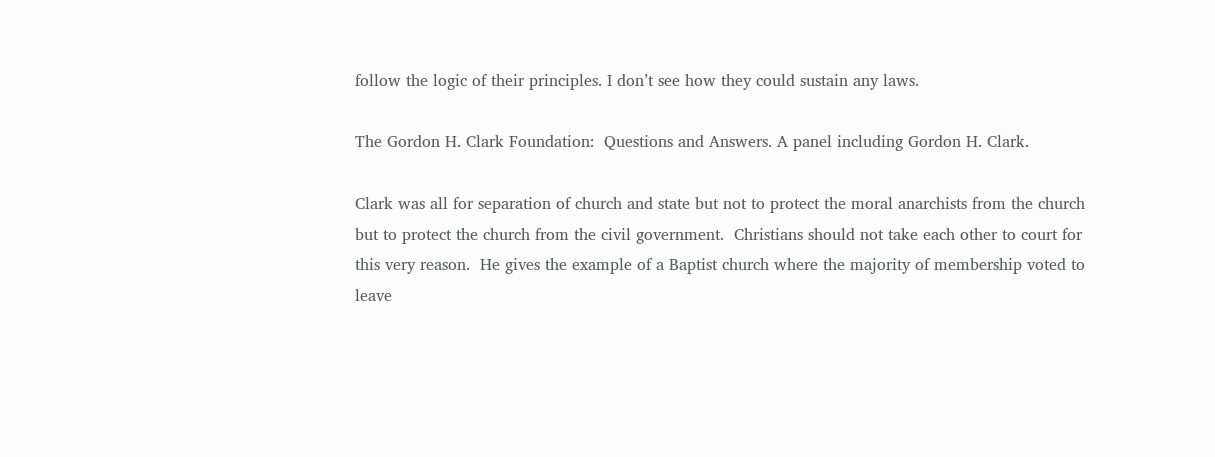follow the logic of their principles. I don’t see how they could sustain any laws.

The Gordon H. Clark Foundation:  Questions and Answers. A panel including Gordon H. Clark.

Clark was all for separation of church and state but not to protect the moral anarchists from the church but to protect the church from the civil government.  Christians should not take each other to court for this very reason.  He gives the example of a Baptist church where the majority of membership voted to leave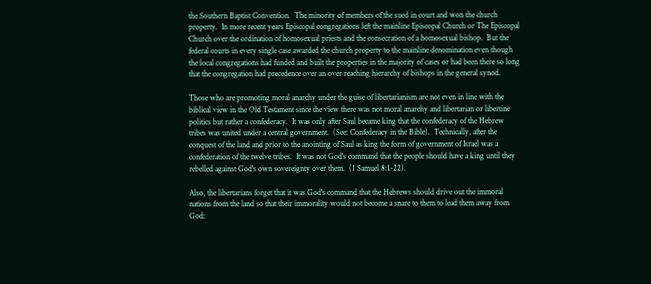the Southern Baptist Convention.  The minority of members of the sued in court and won the church property.  In more recent years Episcopal congregations left the mainline Episcopal Church or The Episcopal Church over the ordination of homosexual priests and the consecration of a homosexual bishop.  But the federal courts in every single case awarded the church property to the mainline denomination even though the local congregations had funded and built the properties in the majority of cases or had been there so long that the congregation had precedence over an over reaching hierarchy of bishops in the general synod.

Those who are promoting moral anarchy under the guise of libertarianism are not even in line with the biblical view in the Old Testament since the view there was not moral anarchy and libertarian or libertine politics but rather a confederacy.  It was only after Saul became king that the confederacy of the Hebrew tribes was united under a central government.  (See: Confederacy in the Bible).  Technically, after the conquest of the land and prior to the anointing of Saul as king the form of government of Israel was a confederation of the twelve tribes.  It was not God's command that the people should have a king until they rebelled against God's own sovereignty over them.  (1 Samuel 8:1-22).

Also, the libertarians forget that it was God's command that the Hebrews should drive out the immoral nations from the land so that their immorality would not become a snare to them to lead them away from God: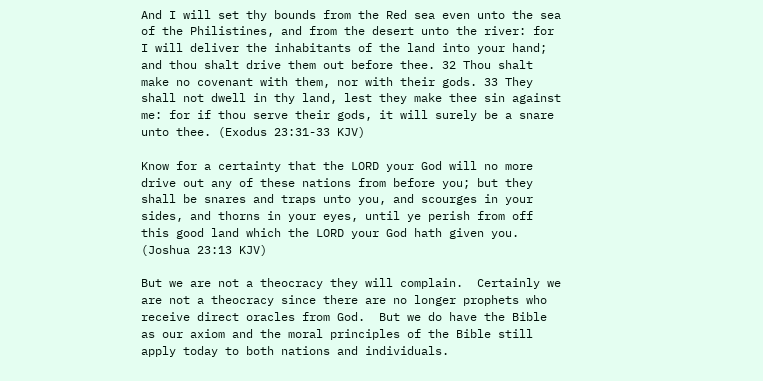And I will set thy bounds from the Red sea even unto the sea of the Philistines, and from the desert unto the river: for I will deliver the inhabitants of the land into your hand; and thou shalt drive them out before thee. 32 Thou shalt make no covenant with them, nor with their gods. 33 They shall not dwell in thy land, lest they make thee sin against me: for if thou serve their gods, it will surely be a snare unto thee. (Exodus 23:31-33 KJV)

Know for a certainty that the LORD your God will no more drive out any of these nations from before you; but they shall be snares and traps unto you, and scourges in your sides, and thorns in your eyes, until ye perish from off this good land which the LORD your God hath given you. (Joshua 23:13 KJV)

But we are not a theocracy they will complain.  Certainly we are not a theocracy since there are no longer prophets who receive direct oracles from God.  But we do have the Bible as our axiom and the moral principles of the Bible still apply today to both nations and individuals.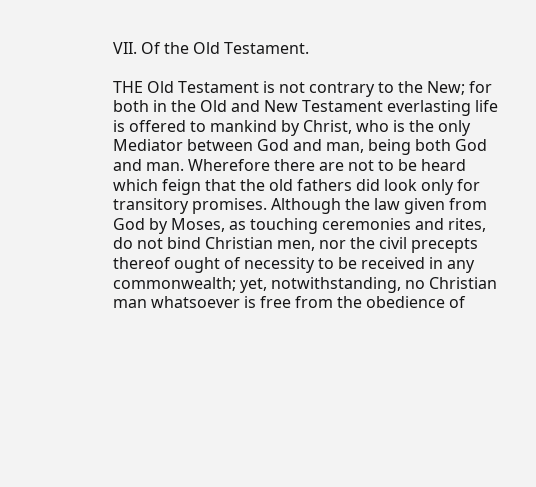VII. Of the Old Testament.

THE Old Testament is not contrary to the New; for both in the Old and New Testament everlasting life is offered to mankind by Christ, who is the only Mediator between God and man, being both God and man. Wherefore there are not to be heard which feign that the old fathers did look only for transitory promises. Although the law given from God by Moses, as touching ceremonies and rites, do not bind Christian men, nor the civil precepts thereof ought of necessity to be received in any commonwealth; yet, notwithstanding, no Christian man whatsoever is free from the obedience of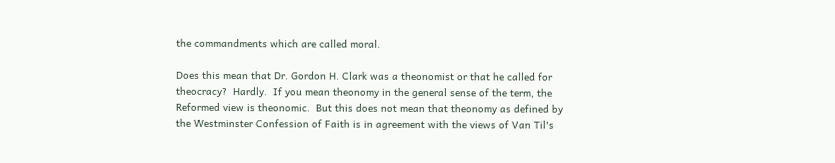the commandments which are called moral.

Does this mean that Dr. Gordon H. Clark was a theonomist or that he called for theocracy?  Hardly.  If you mean theonomy in the general sense of the term, the Reformed view is theonomic.  But this does not mean that theonomy as defined by the Westminster Confession of Faith is in agreement with the views of Van Til's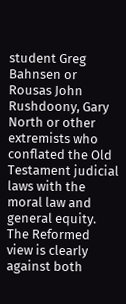student Greg Bahnsen or Rousas John Rushdoony, Gary North or other extremists who conflated the Old Testament judicial laws with the moral law and general equity.  The Reformed view is clearly against both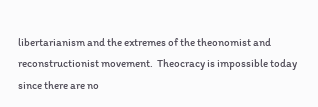libertarianism and the extremes of the theonomist and reconstructionist movement.  Theocracy is impossible today since there are no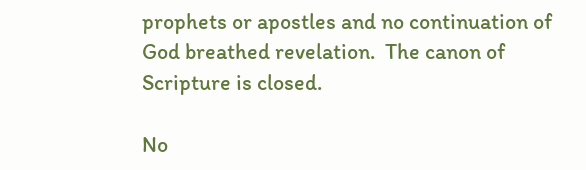prophets or apostles and no continuation of God breathed revelation.  The canon of Scripture is closed.

No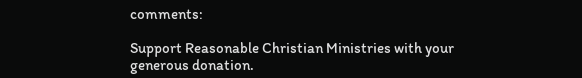comments:

Support Reasonable Christian Ministries with your generous donation.